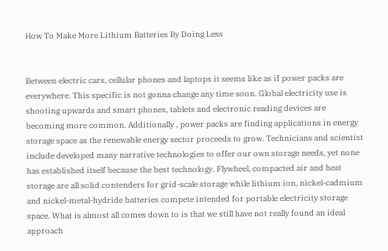How To Make More Lithium Batteries By Doing Less


Between electric cars, cellular phones and laptops it seems like as if power packs are everywhere. This specific is not gonna change any time soon. Global electricity use is shooting upwards and smart phones, tablets and electronic reading devices are becoming more common. Additionally , power packs are finding applications in energy storage space as the renewable energy sector proceeds to grow. Technicians and scientist include developed many narrative technologies to offer our own storage needs, yet none has established itself because the best technology. Flywheel, compacted air and heat storage are all solid contenders for grid-scale storage while lithium ion, nickel-cadmium and nickel-metal-hydride batteries compete intended for portable electricity storage space. What is almost all comes down to is that we still have not really found an ideal approach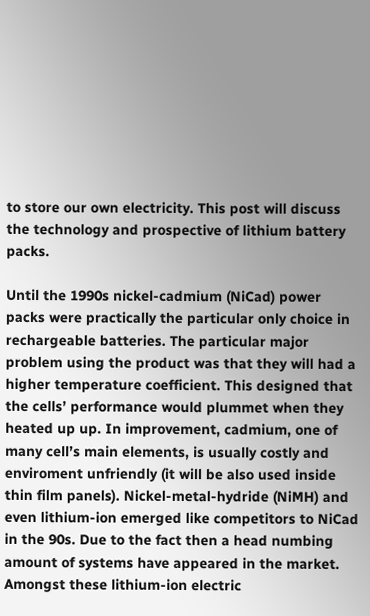to store our own electricity. This post will discuss the technology and prospective of lithium battery packs.

Until the 1990s nickel-cadmium (NiCad) power packs were practically the particular only choice in rechargeable batteries. The particular major problem using the product was that they will had a higher temperature coefficient. This designed that the cells’ performance would plummet when they heated up up. In improvement, cadmium, one of many cell’s main elements, is usually costly and enviroment unfriendly (it will be also used inside thin film panels). Nickel-metal-hydride (NiMH) and even lithium-ion emerged like competitors to NiCad in the 90s. Due to the fact then a head numbing amount of systems have appeared in the market. Amongst these lithium-ion electric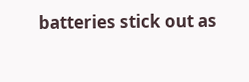batteries stick out as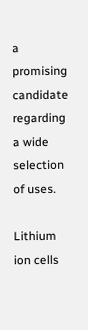a promising candidate regarding a wide selection of uses.

Lithium ion cells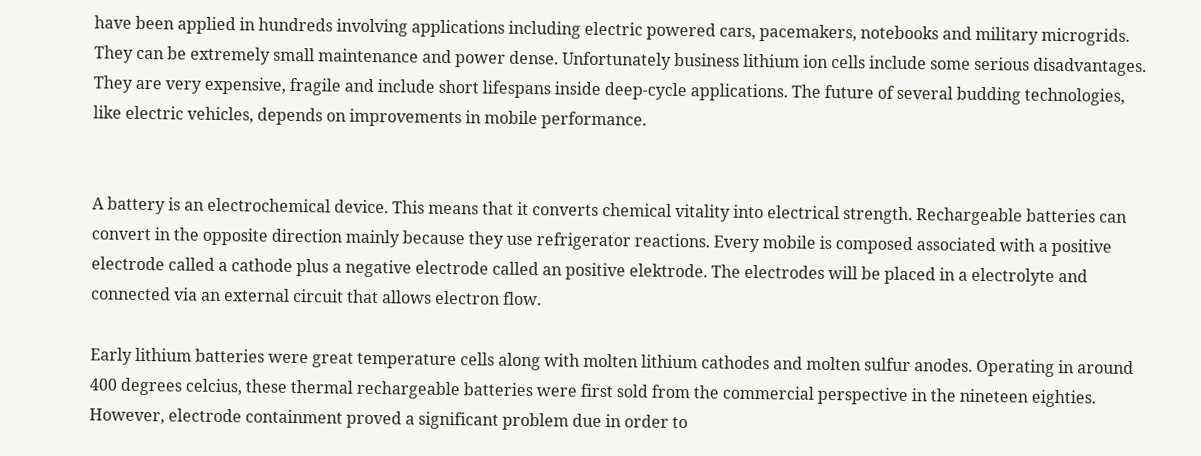have been applied in hundreds involving applications including electric powered cars, pacemakers, notebooks and military microgrids. They can be extremely small maintenance and power dense. Unfortunately business lithium ion cells include some serious disadvantages. They are very expensive, fragile and include short lifespans inside deep-cycle applications. The future of several budding technologies, like electric vehicles, depends on improvements in mobile performance.


A battery is an electrochemical device. This means that it converts chemical vitality into electrical strength. Rechargeable batteries can convert in the opposite direction mainly because they use refrigerator reactions. Every mobile is composed associated with a positive electrode called a cathode plus a negative electrode called an positive elektrode. The electrodes will be placed in a electrolyte and connected via an external circuit that allows electron flow.

Early lithium batteries were great temperature cells along with molten lithium cathodes and molten sulfur anodes. Operating in around 400 degrees celcius, these thermal rechargeable batteries were first sold from the commercial perspective in the nineteen eighties. However, electrode containment proved a significant problem due in order to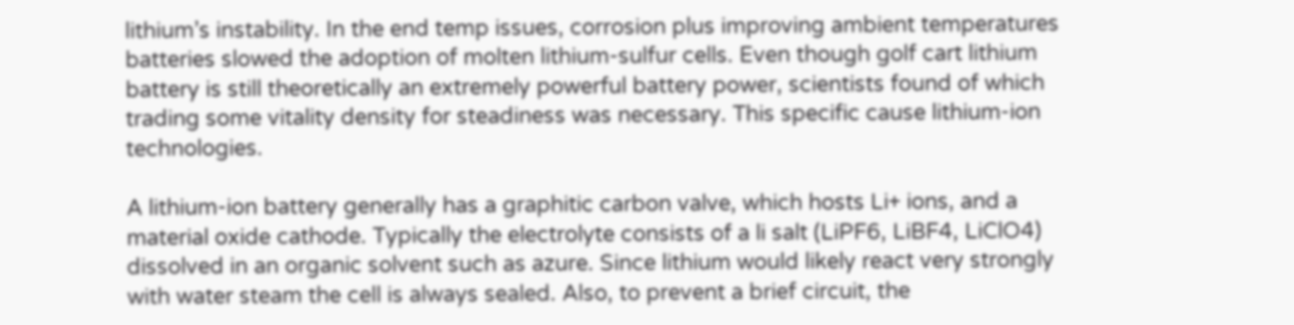lithium’s instability. In the end temp issues, corrosion plus improving ambient temperatures batteries slowed the adoption of molten lithium-sulfur cells. Even though golf cart lithium battery is still theoretically an extremely powerful battery power, scientists found of which trading some vitality density for steadiness was necessary. This specific cause lithium-ion technologies.

A lithium-ion battery generally has a graphitic carbon valve, which hosts Li+ ions, and a material oxide cathode. Typically the electrolyte consists of a li salt (LiPF6, LiBF4, LiClO4) dissolved in an organic solvent such as azure. Since lithium would likely react very strongly with water steam the cell is always sealed. Also, to prevent a brief circuit, the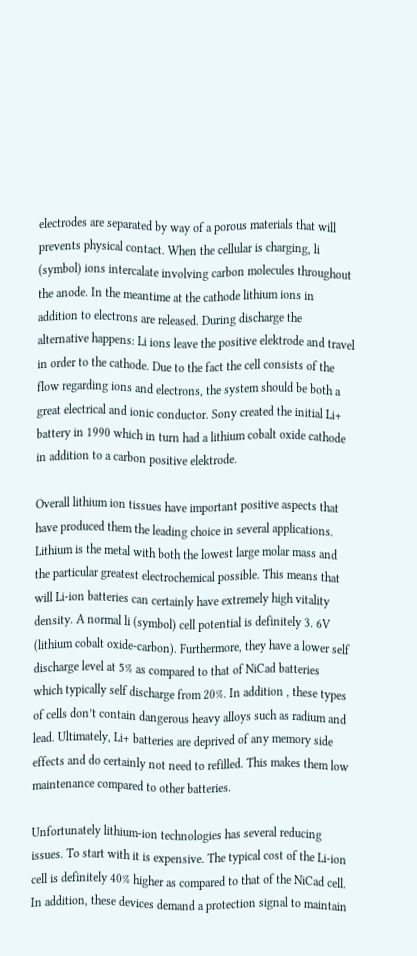electrodes are separated by way of a porous materials that will prevents physical contact. When the cellular is charging, li (symbol) ions intercalate involving carbon molecules throughout the anode. In the meantime at the cathode lithium ions in addition to electrons are released. During discharge the alternative happens: Li ions leave the positive elektrode and travel in order to the cathode. Due to the fact the cell consists of the flow regarding ions and electrons, the system should be both a great electrical and ionic conductor. Sony created the initial Li+ battery in 1990 which in turn had a lithium cobalt oxide cathode in addition to a carbon positive elektrode.

Overall lithium ion tissues have important positive aspects that have produced them the leading choice in several applications. Lithium is the metal with both the lowest large molar mass and the particular greatest electrochemical possible. This means that will Li-ion batteries can certainly have extremely high vitality density. A normal li (symbol) cell potential is definitely 3. 6V (lithium cobalt oxide-carbon). Furthermore, they have a lower self discharge level at 5% as compared to that of NiCad batteries which typically self discharge from 20%. In addition , these types of cells don’t contain dangerous heavy alloys such as radium and lead. Ultimately, Li+ batteries are deprived of any memory side effects and do certainly not need to refilled. This makes them low maintenance compared to other batteries.

Unfortunately lithium-ion technologies has several reducing issues. To start with it is expensive. The typical cost of the Li-ion cell is definitely 40% higher as compared to that of the NiCad cell. In addition, these devices demand a protection signal to maintain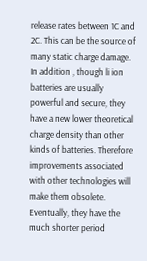release rates between 1C and 2C. This can be the source of many static charge damage. In addition , though li ion batteries are usually powerful and secure, they have a new lower theoretical charge density than other kinds of batteries. Therefore improvements associated with other technologies will make them obsolete. Eventually, they have the much shorter period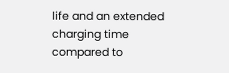life and an extended charging time compared to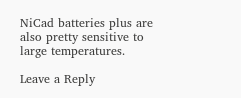NiCad batteries plus are also pretty sensitive to large temperatures.

Leave a Reply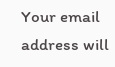Your email address will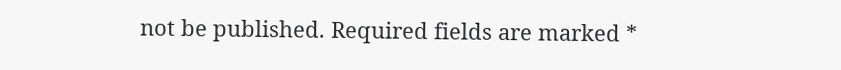not be published. Required fields are marked *